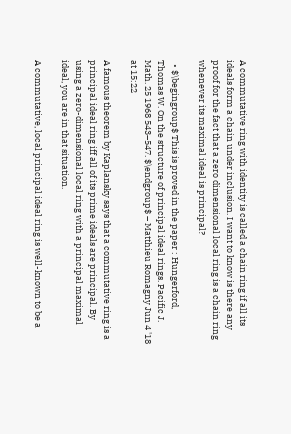A commutative ring with identity is called a chain ring if all its ideals form a chain under inclusion. I want to know is there any proof for the fact that a zero dimensional local ring is a chain ring whenever its maximal ideal is principal?

  • $\begingroup$ This is proved in the paper : Hungerford, Thomas W. On the structure of principal ideal rings. Pacific J. Math. 25 1968 543–547. $\endgroup$ – Matthieu Romagny Jun 4 '18 at 15:22

A famous theorem by Kaplansky says that a commutative ring is a principal ideal ring iff all of its prime ideals are principal. By using a zero-dimensional local ring with a principal maximal ideal, you are in that situation.

A commutative, local principal ideal ring is well-known to be a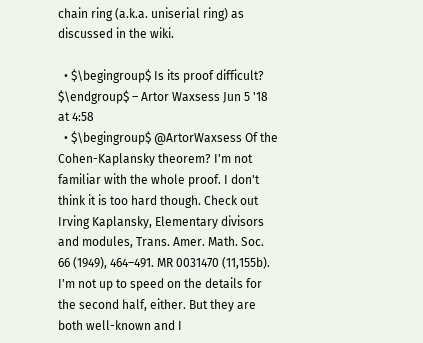chain ring (a.k.a. uniserial ring) as discussed in the wiki.

  • $\begingroup$ Is its proof difficult? $\endgroup$ – Artor Waxsess Jun 5 '18 at 4:58
  • $\begingroup$ @ArtorWaxsess Of the Cohen-Kaplansky theorem? I'm not familiar with the whole proof. I don't think it is too hard though. Check out Irving Kaplansky, Elementary divisors and modules, Trans. Amer. Math. Soc. 66 (1949), 464–491. MR 0031470 (11,155b). I'm not up to speed on the details for the second half, either. But they are both well-known and I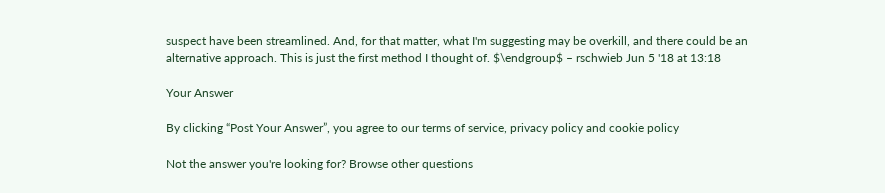suspect have been streamlined. And, for that matter, what I'm suggesting may be overkill, and there could be an alternative approach. This is just the first method I thought of. $\endgroup$ – rschwieb Jun 5 '18 at 13:18

Your Answer

By clicking “Post Your Answer”, you agree to our terms of service, privacy policy and cookie policy

Not the answer you're looking for? Browse other questions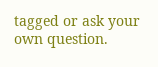tagged or ask your own question.